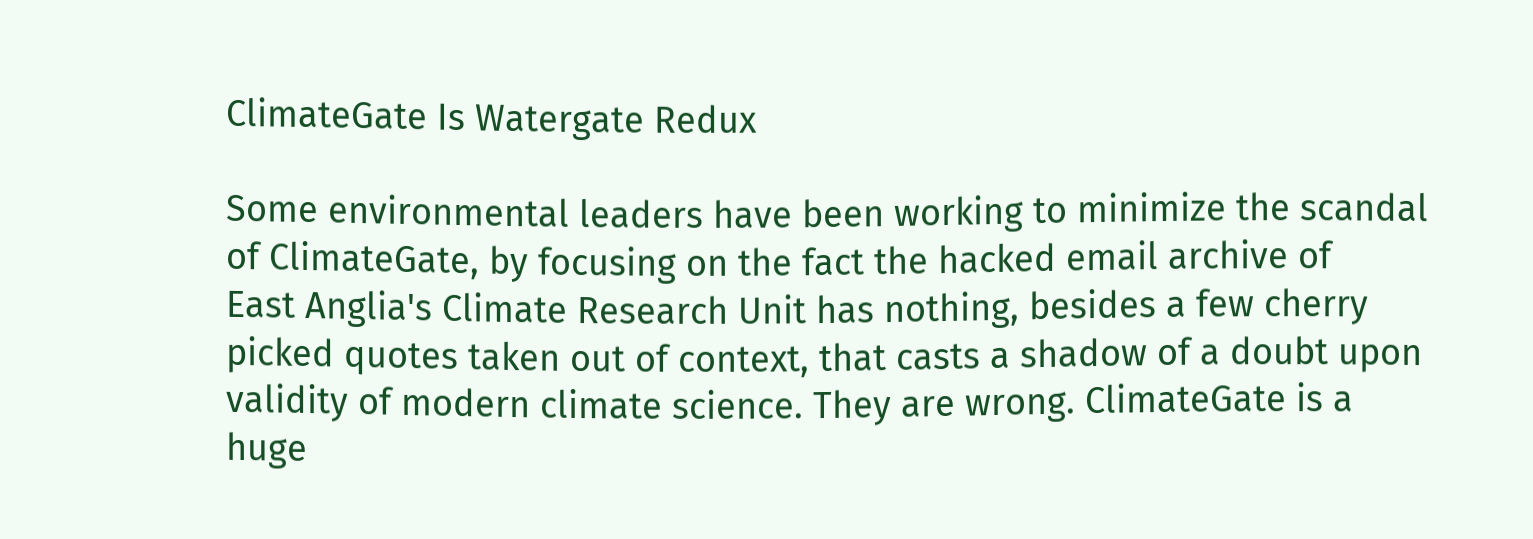ClimateGate Is Watergate Redux

Some environmental leaders have been working to minimize the scandal
of ClimateGate, by focusing on the fact the hacked email archive of
East Anglia's Climate Research Unit has nothing, besides a few cherry
picked quotes taken out of context, that casts a shadow of a doubt upon
validity of modern climate science. They are wrong. ClimateGate is a
huge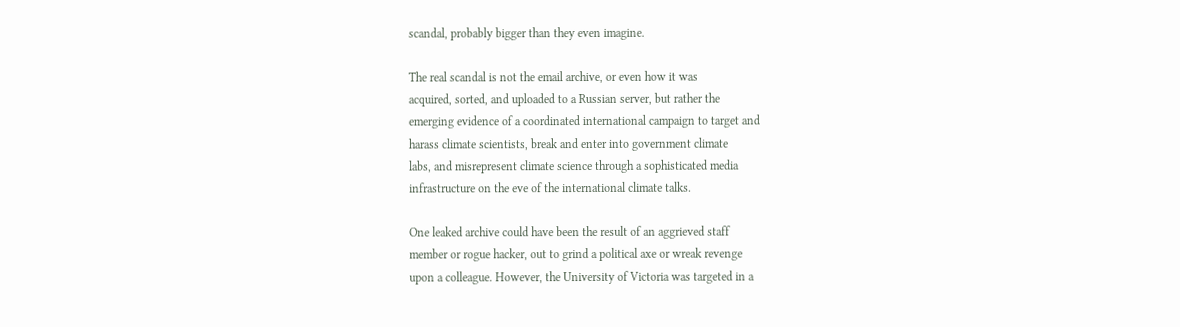scandal, probably bigger than they even imagine.

The real scandal is not the email archive, or even how it was
acquired, sorted, and uploaded to a Russian server, but rather the
emerging evidence of a coordinated international campaign to target and
harass climate scientists, break and enter into government climate
labs, and misrepresent climate science through a sophisticated media
infrastructure on the eve of the international climate talks.

One leaked archive could have been the result of an aggrieved staff
member or rogue hacker, out to grind a political axe or wreak revenge
upon a colleague. However, the University of Victoria was targeted in a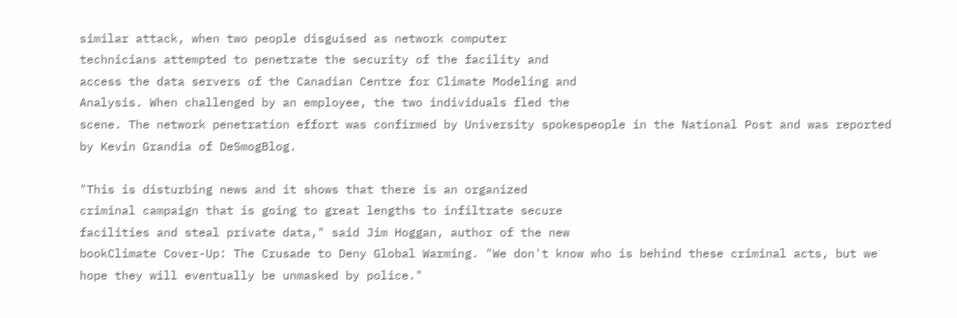similar attack, when two people disguised as network computer
technicians attempted to penetrate the security of the facility and
access the data servers of the Canadian Centre for Climate Modeling and
Analysis. When challenged by an employee, the two individuals fled the
scene. The network penetration effort was confirmed by University spokespeople in the National Post and was reported by Kevin Grandia of DeSmogBlog.

"This is disturbing news and it shows that there is an organized
criminal campaign that is going to great lengths to infiltrate secure
facilities and steal private data," said Jim Hoggan, author of the new
bookClimate Cover-Up: The Crusade to Deny Global Warming. "We don't know who is behind these criminal acts, but we hope they will eventually be unmasked by police."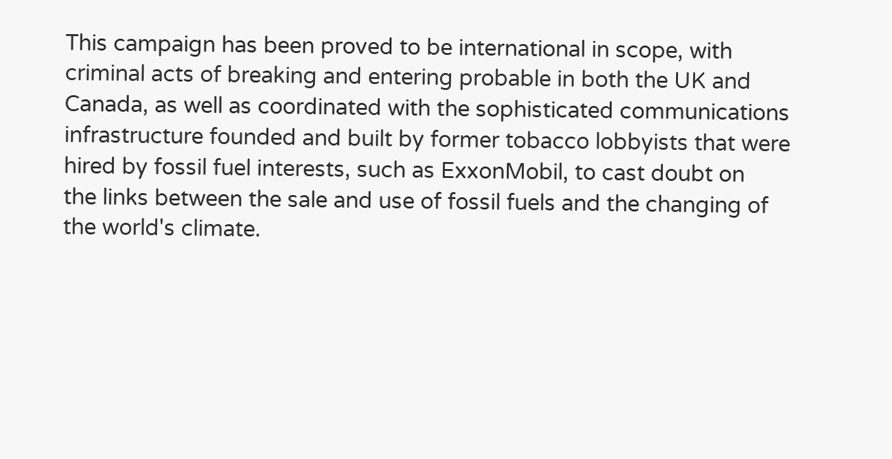This campaign has been proved to be international in scope, with
criminal acts of breaking and entering probable in both the UK and
Canada, as well as coordinated with the sophisticated communications
infrastructure founded and built by former tobacco lobbyists that were
hired by fossil fuel interests, such as ExxonMobil, to cast doubt on
the links between the sale and use of fossil fuels and the changing of
the world's climate.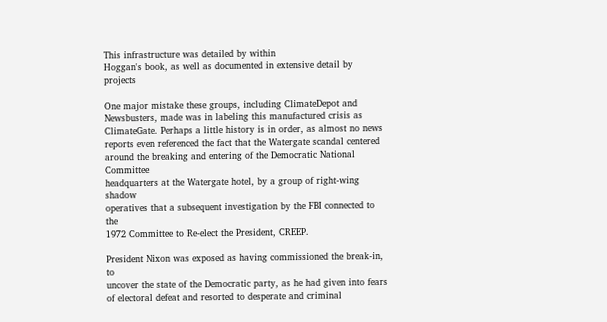This infrastructure was detailed by within
Hoggan's book, as well as documented in extensive detail by projects

One major mistake these groups, including ClimateDepot and
Newsbusters, made was in labeling this manufactured crisis as
ClimateGate. Perhaps a little history is in order, as almost no news
reports even referenced the fact that the Watergate scandal centered
around the breaking and entering of the Democratic National Committee
headquarters at the Watergate hotel, by a group of right-wing shadow
operatives that a subsequent investigation by the FBI connected to the
1972 Committee to Re-elect the President, CREEP.

President Nixon was exposed as having commissioned the break-in, to
uncover the state of the Democratic party, as he had given into fears
of electoral defeat and resorted to desperate and criminal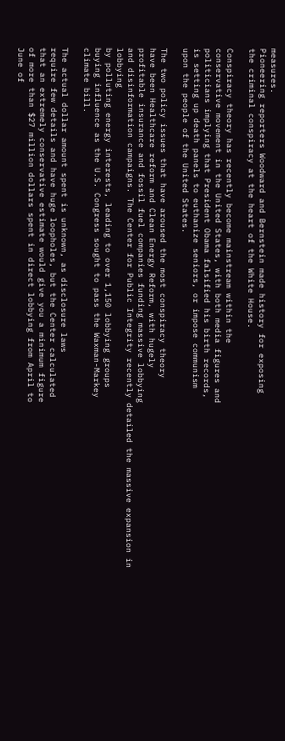measures.
Pioneering reporters Woodward and Bernstein made history for exposing
the criminal conspiracy at the heart of the White House.

Conspiracy theory has recently become mainstream within the
conservative movement in the United States, with both media figures and
politicians implying that President Obama falsified his birth records,
is setting up death panels to euthanize seniors, or impose communism
upon the people of the United States.

The two policy issues that have aroused the most conspiracy theory
have been Healthcare reform and Clean Energy Reform, with hugely
profitable insurance and fossil fuel companies funding massive lobbying
and disinformation campaigns. The Center for Public Integrity recently detailed the massive expansion in lobbying
by polluting energy interests, leading to over 1,150 lobbying groups
buying influence as the U.S. Congress sought to pass the Waxman-Markey
climate bill.

The actual dollar amount spent is unknown, as disclosure laws
require few details and have huge loopholes, but the Center calculated
that an extremely conservative estimate would give you a minimum figure
of more than $27 million dollars spent in direct lobbying from April to
June of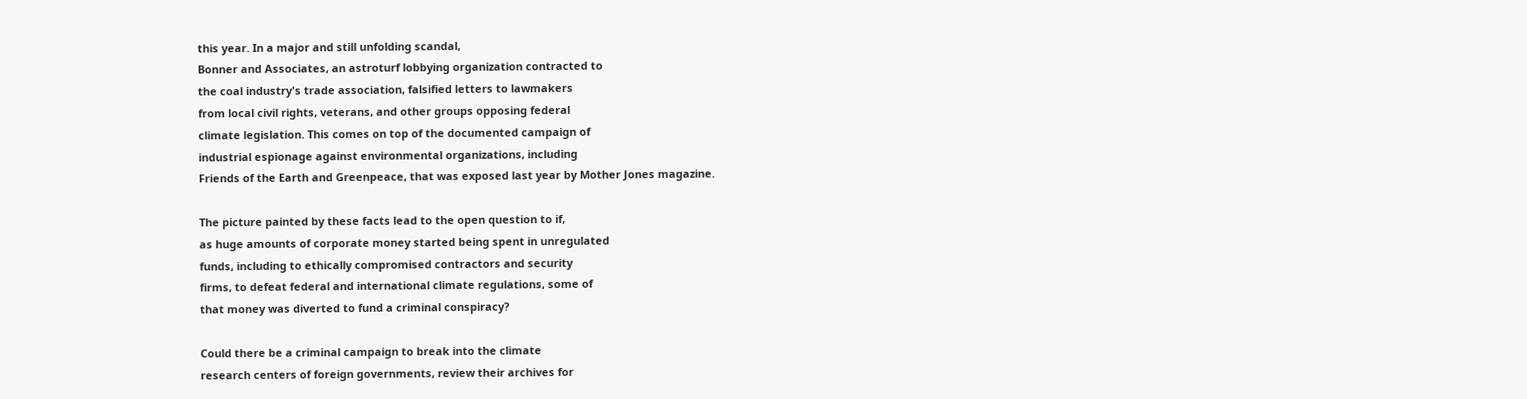this year. In a major and still unfolding scandal,
Bonner and Associates, an astroturf lobbying organization contracted to
the coal industry's trade association, falsified letters to lawmakers
from local civil rights, veterans, and other groups opposing federal
climate legislation. This comes on top of the documented campaign of
industrial espionage against environmental organizations, including
Friends of the Earth and Greenpeace, that was exposed last year by Mother Jones magazine.

The picture painted by these facts lead to the open question to if,
as huge amounts of corporate money started being spent in unregulated
funds, including to ethically compromised contractors and security
firms, to defeat federal and international climate regulations, some of
that money was diverted to fund a criminal conspiracy?

Could there be a criminal campaign to break into the climate
research centers of foreign governments, review their archives for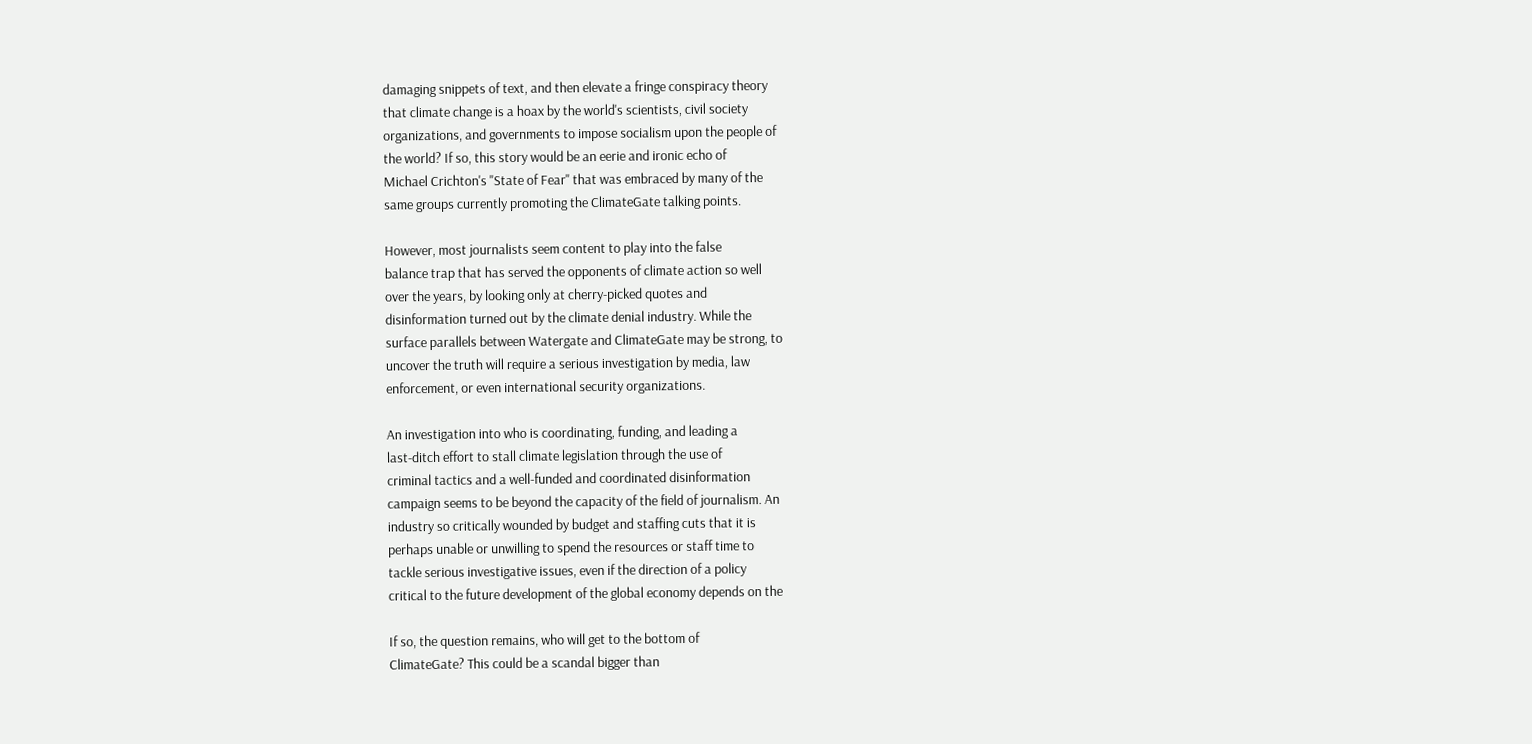damaging snippets of text, and then elevate a fringe conspiracy theory
that climate change is a hoax by the world's scientists, civil society
organizations, and governments to impose socialism upon the people of
the world? If so, this story would be an eerie and ironic echo of
Michael Crichton's "State of Fear" that was embraced by many of the
same groups currently promoting the ClimateGate talking points.

However, most journalists seem content to play into the false
balance trap that has served the opponents of climate action so well
over the years, by looking only at cherry-picked quotes and
disinformation turned out by the climate denial industry. While the
surface parallels between Watergate and ClimateGate may be strong, to
uncover the truth will require a serious investigation by media, law
enforcement, or even international security organizations.

An investigation into who is coordinating, funding, and leading a
last-ditch effort to stall climate legislation through the use of
criminal tactics and a well-funded and coordinated disinformation
campaign seems to be beyond the capacity of the field of journalism. An
industry so critically wounded by budget and staffing cuts that it is
perhaps unable or unwilling to spend the resources or staff time to
tackle serious investigative issues, even if the direction of a policy
critical to the future development of the global economy depends on the

If so, the question remains, who will get to the bottom of
ClimateGate? This could be a scandal bigger than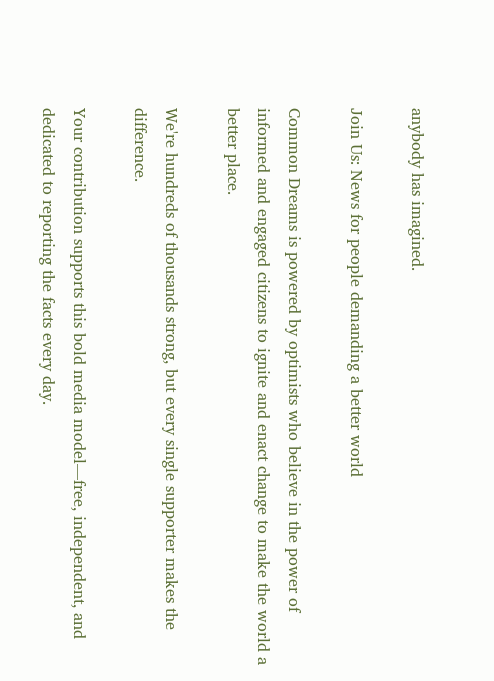anybody has imagined.

Join Us: News for people demanding a better world

Common Dreams is powered by optimists who believe in the power of informed and engaged citizens to ignite and enact change to make the world a better place.

We're hundreds of thousands strong, but every single supporter makes the difference.

Your contribution supports this bold media model—free, independent, and dedicated to reporting the facts every day.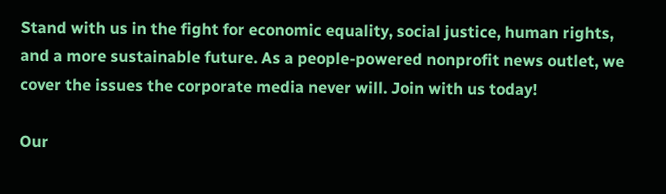Stand with us in the fight for economic equality, social justice, human rights, and a more sustainable future. As a people-powered nonprofit news outlet, we cover the issues the corporate media never will. Join with us today!

Our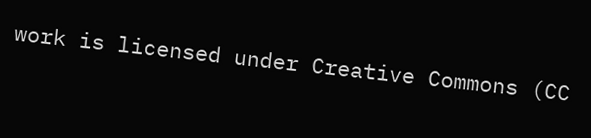work is licensed under Creative Commons (CC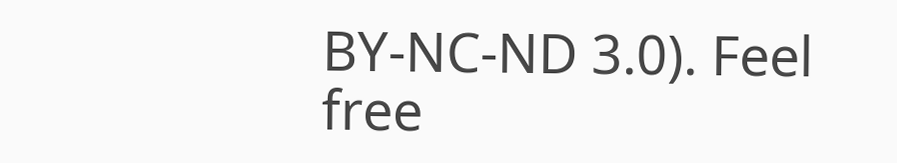BY-NC-ND 3.0). Feel free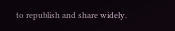to republish and share widely.